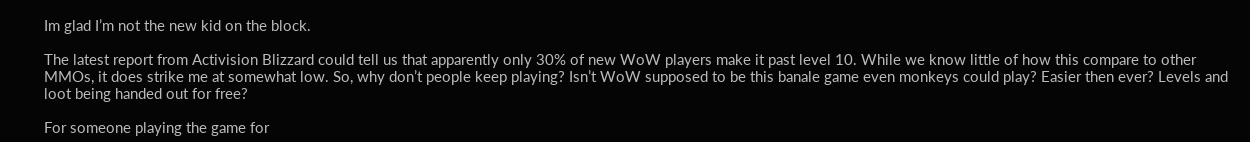Im glad I’m not the new kid on the block.

The latest report from Activision Blizzard could tell us that apparently only 30% of new WoW players make it past level 10. While we know little of how this compare to other MMOs, it does strike me at somewhat low. So, why don’t people keep playing? Isn’t WoW supposed to be this banale game even monkeys could play? Easier then ever? Levels and loot being handed out for free?

For someone playing the game for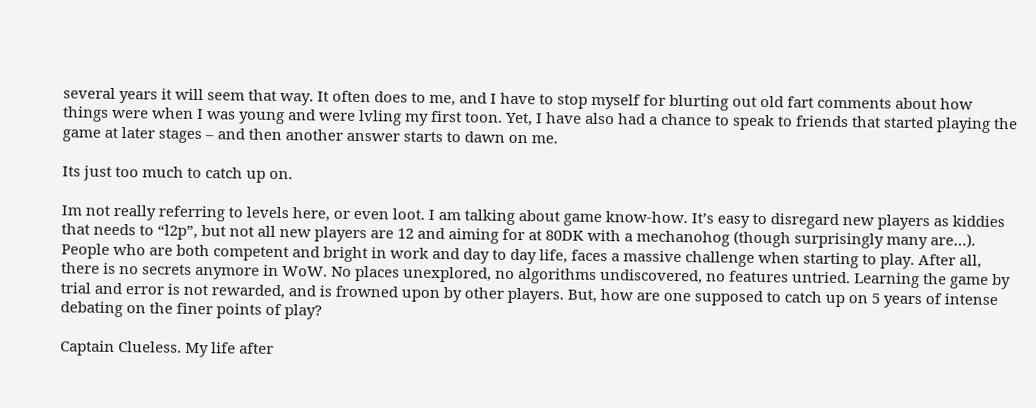several years it will seem that way. It often does to me, and I have to stop myself for blurting out old fart comments about how things were when I was young and were lvling my first toon. Yet, I have also had a chance to speak to friends that started playing the game at later stages – and then another answer starts to dawn on me.

Its just too much to catch up on.

Im not really referring to levels here, or even loot. I am talking about game know-how. It’s easy to disregard new players as kiddies that needs to “l2p”, but not all new players are 12 and aiming for at 80DK with a mechanohog (though surprisingly many are…).  People who are both competent and bright in work and day to day life, faces a massive challenge when starting to play. After all, there is no secrets anymore in WoW. No places unexplored, no algorithms undiscovered, no features untried. Learning the game by trial and error is not rewarded, and is frowned upon by other players. But, how are one supposed to catch up on 5 years of intense debating on the finer points of play?

Captain Clueless. My life after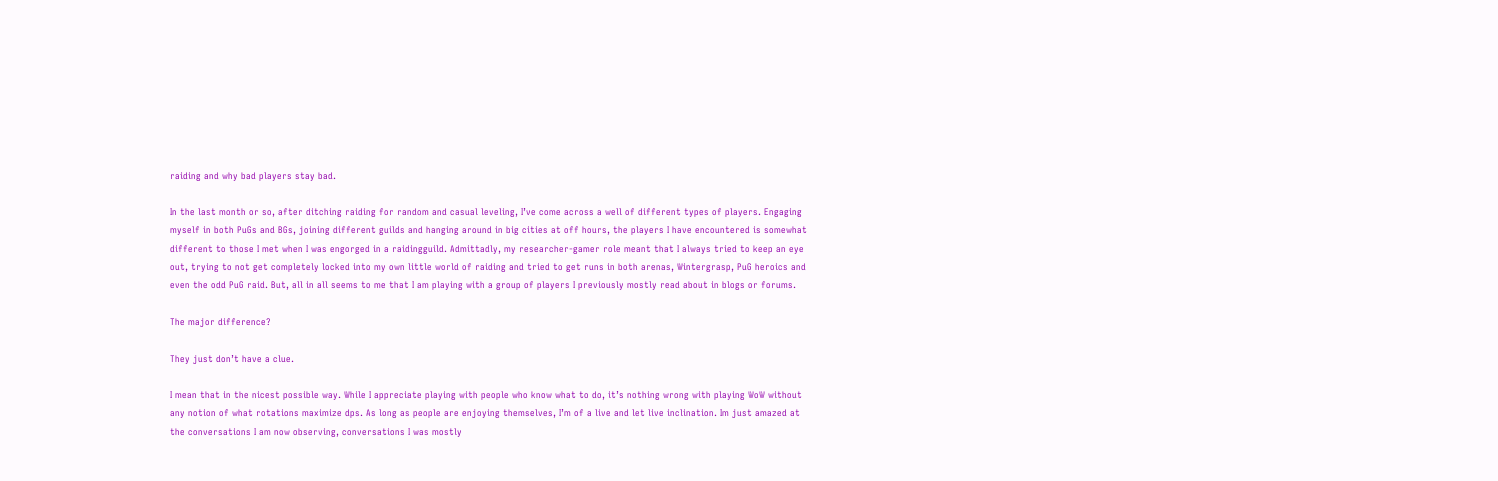raiding and why bad players stay bad.

In the last month or so, after ditching raiding for random and casual leveling, I’ve come across a well of different types of players. Engaging myself in both PuGs and BGs, joining different guilds and hanging around in big cities at off hours, the players I have encountered is somewhat different to those I met when I was engorged in a raidingguild. Admittadly, my researcher-gamer role meant that I always tried to keep an eye out, trying to not get completely locked into my own little world of raiding and tried to get runs in both arenas, Wintergrasp, PuG heroics and even the odd PuG raid. But, all in all seems to me that I am playing with a group of players I previously mostly read about in blogs or forums.

The major difference?

They just don’t have a clue.

I mean that in the nicest possible way. While I appreciate playing with people who know what to do, it’s nothing wrong with playing WoW without any notion of what rotations maximize dps. As long as people are enjoying themselves, I’m of a live and let live inclination. Im just amazed at the conversations I am now observing, conversations I was mostly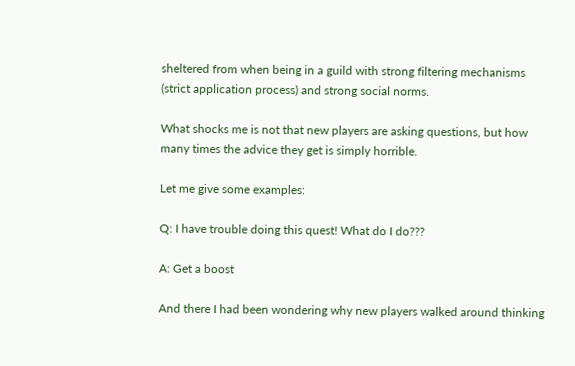sheltered from when being in a guild with strong filtering mechanisms (strict application process) and strong social norms.

What shocks me is not that new players are asking questions, but how many times the advice they get is simply horrible.

Let me give some examples:

Q: I have trouble doing this quest! What do I do???

A: Get a boost

And there I had been wondering why new players walked around thinking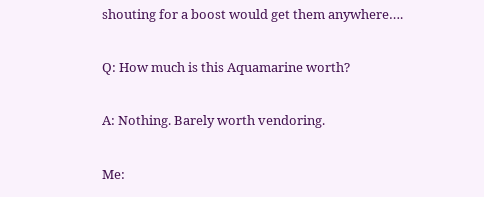shouting for a boost would get them anywhere….

Q: How much is this Aquamarine worth?

A: Nothing. Barely worth vendoring.

Me: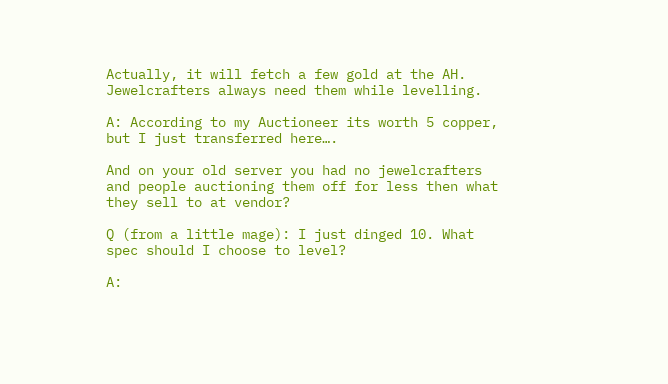Actually, it will fetch a few gold at the AH. Jewelcrafters always need them while levelling.

A: According to my Auctioneer its worth 5 copper, but I just transferred here….

And on your old server you had no jewelcrafters and people auctioning them off for less then what they sell to at vendor?

Q (from a little mage): I just dinged 10. What spec should I choose to level?

A: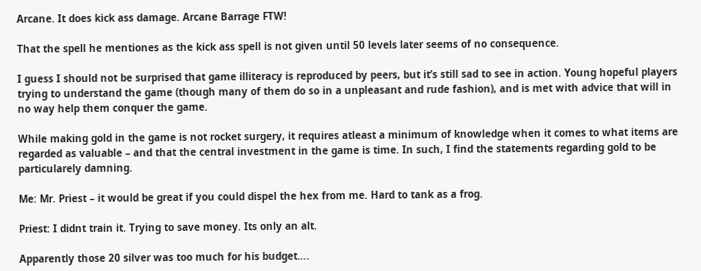Arcane. It does kick ass damage. Arcane Barrage FTW!

That the spell he mentiones as the kick ass spell is not given until 50 levels later seems of no consequence.

I guess I should not be surprised that game illiteracy is reproduced by peers, but it’s still sad to see in action. Young hopeful players trying to understand the game (though many of them do so in a unpleasant and rude fashion), and is met with advice that will in no way help them conquer the game.

While making gold in the game is not rocket surgery, it requires atleast a minimum of knowledge when it comes to what items are regarded as valuable – and that the central investment in the game is time. In such, I find the statements regarding gold to be particularely damning.

Me: Mr. Priest – it would be great if you could dispel the hex from me. Hard to tank as a frog.

Priest: I didnt train it. Trying to save money. Its only an alt.

Apparently those 20 silver was too much for his budget….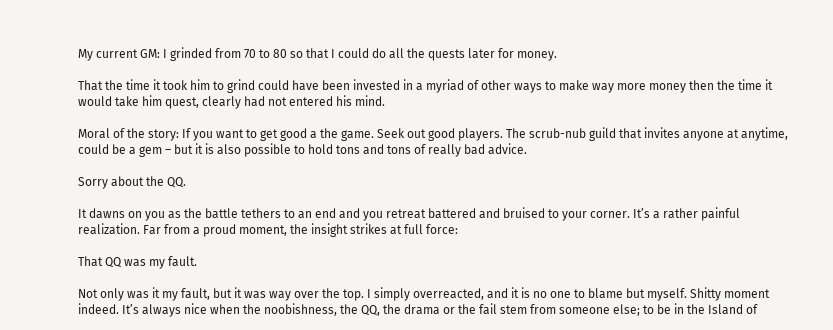My current GM: I grinded from 70 to 80 so that I could do all the quests later for money.

That the time it took him to grind could have been invested in a myriad of other ways to make way more money then the time it would take him quest, clearly had not entered his mind.

Moral of the story: If you want to get good a the game. Seek out good players. The scrub-nub guild that invites anyone at anytime, could be a gem – but it is also possible to hold tons and tons of really bad advice.

Sorry about the QQ.

It dawns on you as the battle tethers to an end and you retreat battered and bruised to your corner. It’s a rather painful realization. Far from a proud moment, the insight strikes at full force:

That QQ was my fault.

Not only was it my fault, but it was way over the top. I simply overreacted, and it is no one to blame but myself. Shitty moment indeed. It’s always nice when the noobishness, the QQ, the drama or the fail stem from someone else; to be in the Island of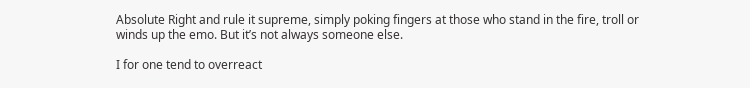Absolute Right and rule it supreme, simply poking fingers at those who stand in the fire, troll or winds up the emo. But it’s not always someone else.

I for one tend to overreact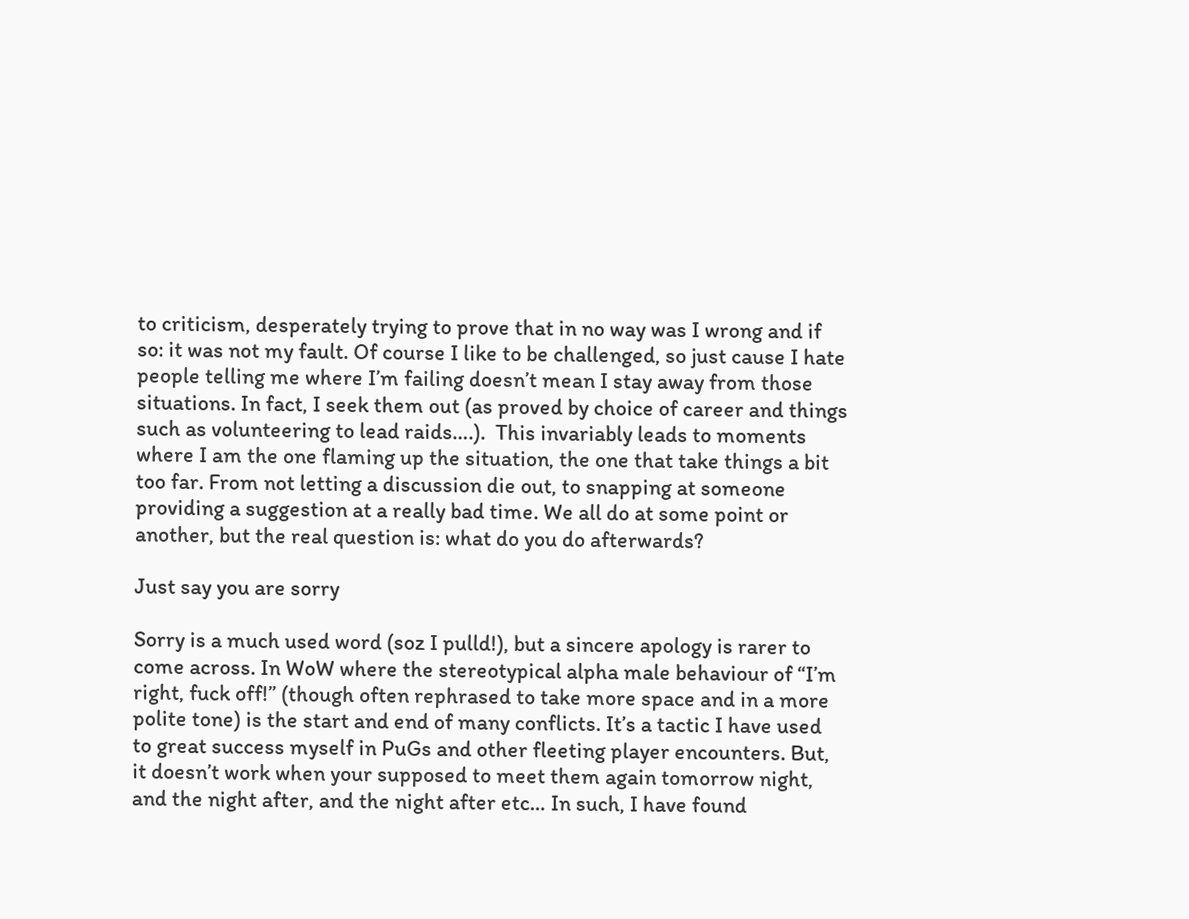to criticism, desperately trying to prove that in no way was I wrong and if so: it was not my fault. Of course I like to be challenged, so just cause I hate people telling me where I’m failing doesn’t mean I stay away from those situations. In fact, I seek them out (as proved by choice of career and things such as volunteering to lead raids….).  This invariably leads to moments where I am the one flaming up the situation, the one that take things a bit too far. From not letting a discussion die out, to snapping at someone providing a suggestion at a really bad time. We all do at some point or another, but the real question is: what do you do afterwards?

Just say you are sorry

Sorry is a much used word (soz I pulld!), but a sincere apology is rarer to come across. In WoW where the stereotypical alpha male behaviour of “I’m right, fuck off!” (though often rephrased to take more space and in a more polite tone) is the start and end of many conflicts. It’s a tactic I have used to great success myself in PuGs and other fleeting player encounters. But, it doesn’t work when your supposed to meet them again tomorrow night, and the night after, and the night after etc… In such, I have found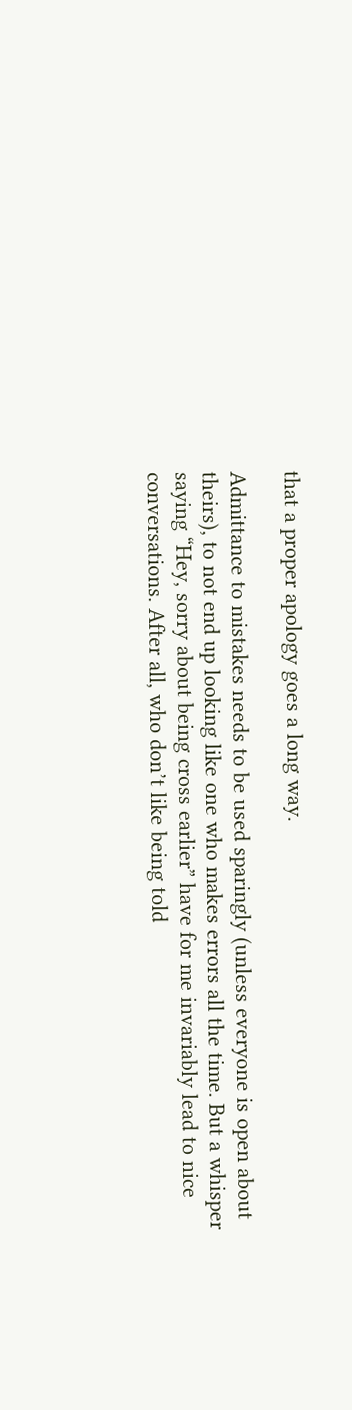that a proper apology goes a long way.

Admittance to mistakes needs to be used sparingly (unless everyone is open about theirs), to not end up looking like one who makes errors all the time. But a whisper saying “Hey, sorry about being cross earlier” have for me invariably lead to nice conversations. After all, who don’t like being told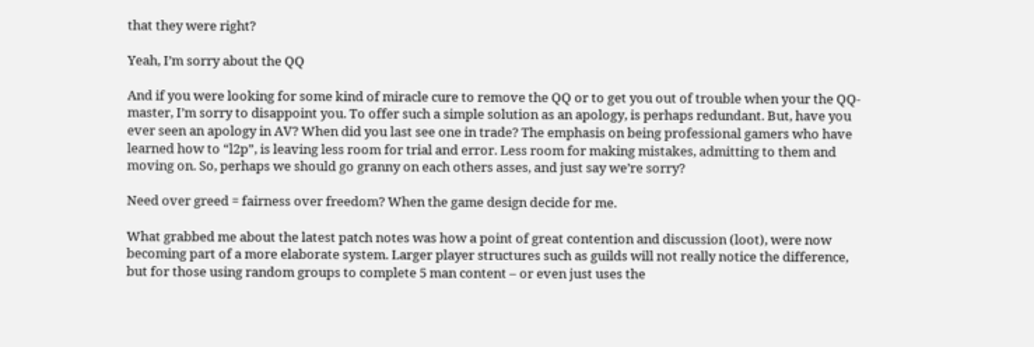that they were right?

Yeah, I’m sorry about the QQ

And if you were looking for some kind of miracle cure to remove the QQ or to get you out of trouble when your the QQ-master, I’m sorry to disappoint you. To offer such a simple solution as an apology, is perhaps redundant. But, have you ever seen an apology in AV? When did you last see one in trade? The emphasis on being professional gamers who have learned how to “l2p”, is leaving less room for trial and error. Less room for making mistakes, admitting to them and moving on. So, perhaps we should go granny on each others asses, and just say we’re sorry?

Need over greed = fairness over freedom? When the game design decide for me.

What grabbed me about the latest patch notes was how a point of great contention and discussion (loot), were now becoming part of a more elaborate system. Larger player structures such as guilds will not really notice the difference, but for those using random groups to complete 5 man content – or even just uses the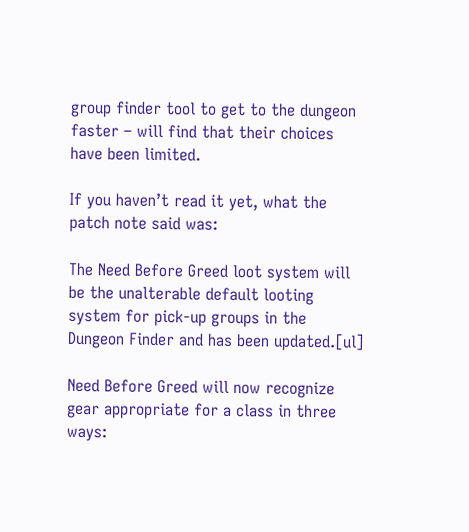group finder tool to get to the dungeon faster – will find that their choices have been limited.

If you haven’t read it yet, what the patch note said was:

The Need Before Greed loot system will be the unalterable default looting system for pick-up groups in the Dungeon Finder and has been updated.[ul]

Need Before Greed will now recognize gear appropriate for a class in three ways: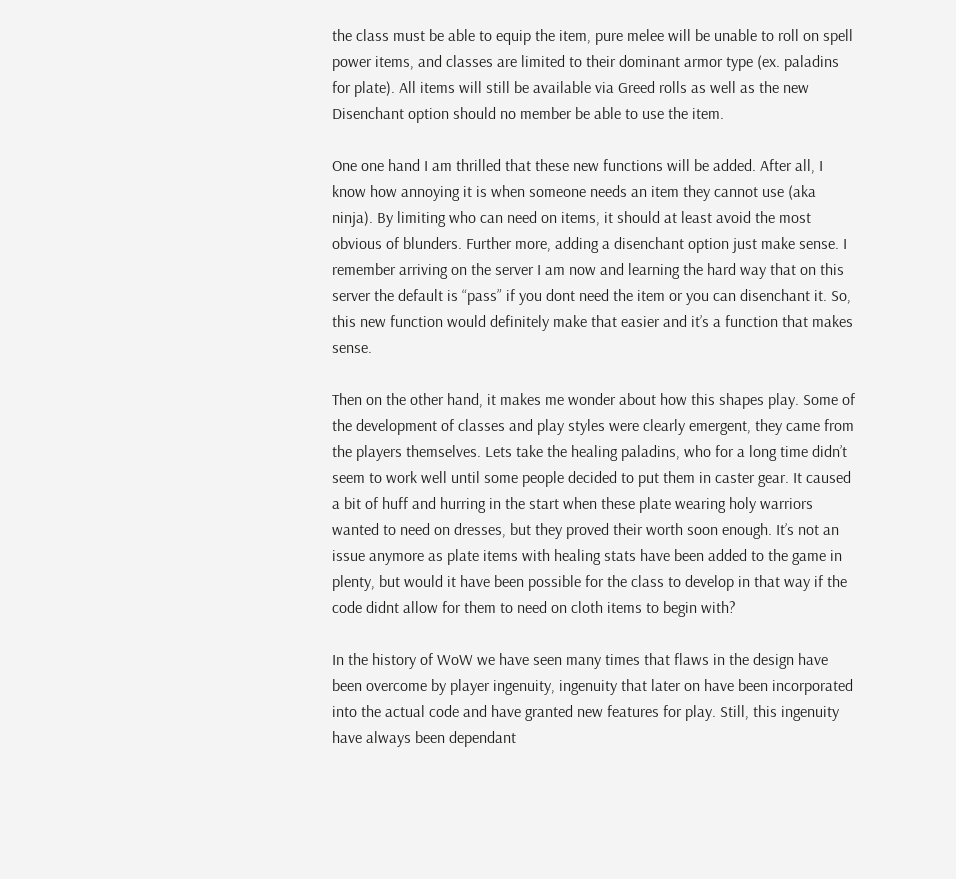the class must be able to equip the item, pure melee will be unable to roll on spell power items, and classes are limited to their dominant armor type (ex. paladins for plate). All items will still be available via Greed rolls as well as the new Disenchant option should no member be able to use the item.

One one hand I am thrilled that these new functions will be added. After all, I know how annoying it is when someone needs an item they cannot use (aka ninja). By limiting who can need on items, it should at least avoid the most obvious of blunders. Further more, adding a disenchant option just make sense. I remember arriving on the server I am now and learning the hard way that on this server the default is “pass” if you dont need the item or you can disenchant it. So, this new function would definitely make that easier and it’s a function that makes sense.

Then on the other hand, it makes me wonder about how this shapes play. Some of the development of classes and play styles were clearly emergent, they came from the players themselves. Lets take the healing paladins, who for a long time didn’t seem to work well until some people decided to put them in caster gear. It caused a bit of huff and hurring in the start when these plate wearing holy warriors wanted to need on dresses, but they proved their worth soon enough. It’s not an issue anymore as plate items with healing stats have been added to the game in plenty, but would it have been possible for the class to develop in that way if the code didnt allow for them to need on cloth items to begin with?

In the history of WoW we have seen many times that flaws in the design have been overcome by player ingenuity, ingenuity that later on have been incorporated into the actual code and have granted new features for play. Still, this ingenuity have always been dependant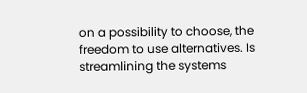on a possibility to choose, the freedom to use alternatives. Is streamlining the systems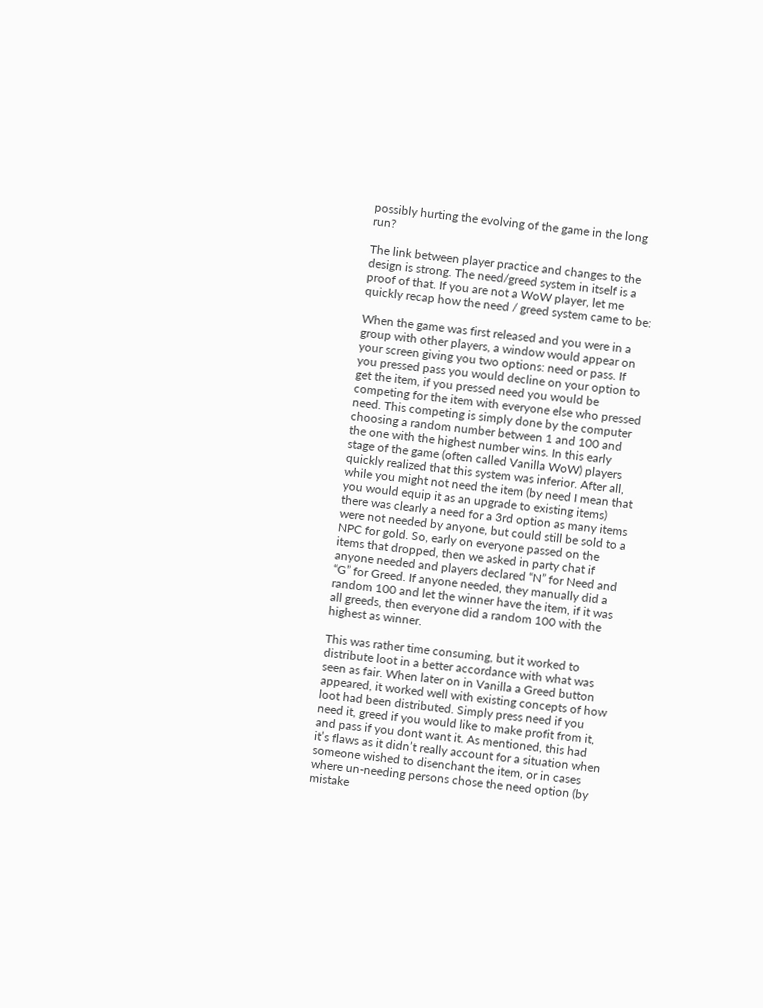possibly hurting the evolving of the game in the long run?

The link between player practice and changes to the design is strong. The need/greed system in itself is a proof of that. If you are not a WoW player, let me quickly recap how the need / greed system came to be:

When the game was first released and you were in a group with other players, a window would appear on your screen giving you two options: need or pass. If you pressed pass you would decline on your option to get the item, if you pressed need you would be competing for the item with everyone else who pressed need. This competing is simply done by the computer choosing a random number between 1 and 100 and the one with the highest number wins. In this early stage of the game (often called Vanilla WoW) players quickly realized that this system was inferior. After all, while you might not need the item (by need I mean that you would equip it as an upgrade to existing items) there was clearly a need for a 3rd option as many items were not needed by anyone, but could still be sold to a NPC for gold. So, early on everyone passed on the items that dropped, then we asked in party chat if anyone needed and players declared “N” for Need and “G” for Greed. If anyone needed, they manually did a random 100 and let the winner have the item, if it was all greeds, then everyone did a random 100 with the highest as winner.

This was rather time consuming, but it worked to distribute loot in a better accordance with what was seen as fair. When later on in Vanilla a Greed button appeared, it worked well with existing concepts of how loot had been distributed. Simply press need if you need it, greed if you would like to make profit from it, and pass if you dont want it. As mentioned, this had it’s flaws as it didn’t really account for a situation when someone wished to disenchant the item, or in cases where un-needing persons chose the need option (by mistake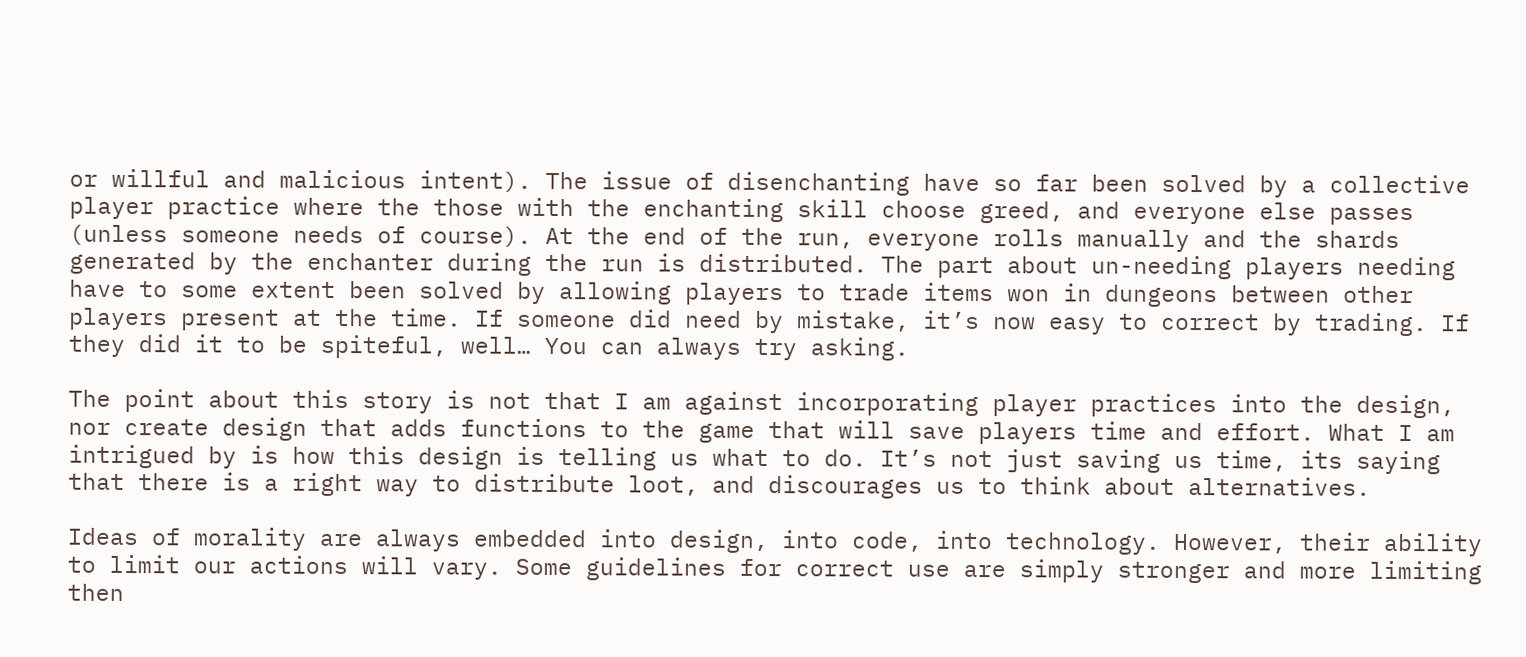or willful and malicious intent). The issue of disenchanting have so far been solved by a collective player practice where the those with the enchanting skill choose greed, and everyone else passes (unless someone needs of course). At the end of the run, everyone rolls manually and the shards generated by the enchanter during the run is distributed. The part about un-needing players needing have to some extent been solved by allowing players to trade items won in dungeons between other players present at the time. If someone did need by mistake, it’s now easy to correct by trading. If they did it to be spiteful, well… You can always try asking.

The point about this story is not that I am against incorporating player practices into the design, nor create design that adds functions to the game that will save players time and effort. What I am intrigued by is how this design is telling us what to do. It’s not just saving us time, its saying that there is a right way to distribute loot, and discourages us to think about alternatives.

Ideas of morality are always embedded into design, into code, into technology. However, their ability to limit our actions will vary. Some guidelines for correct use are simply stronger and more limiting then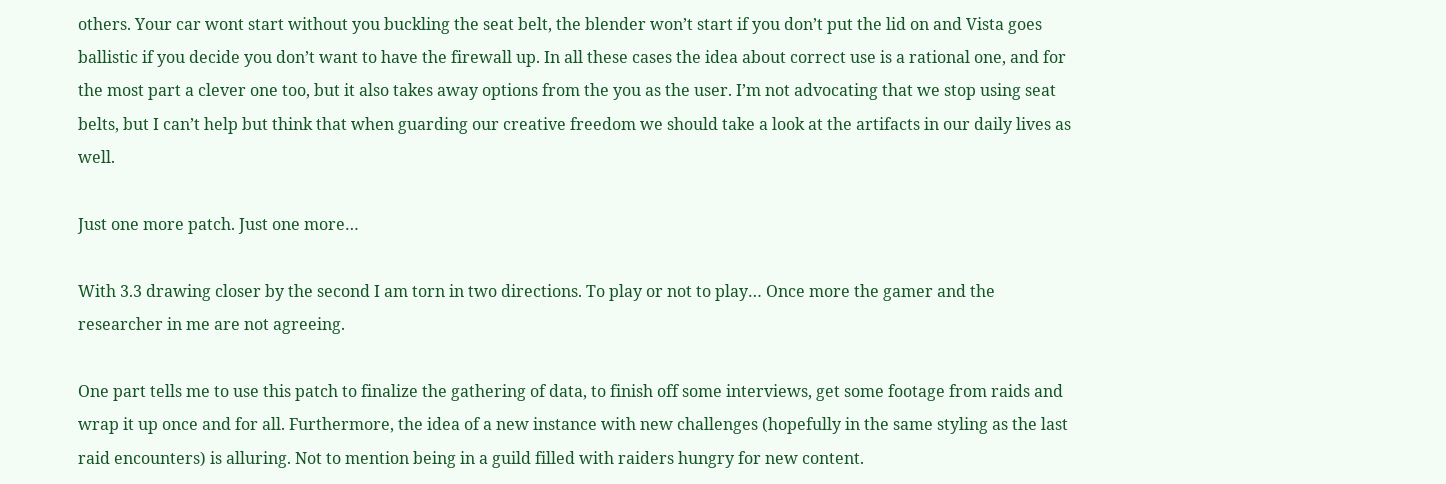others. Your car wont start without you buckling the seat belt, the blender won’t start if you don’t put the lid on and Vista goes ballistic if you decide you don’t want to have the firewall up. In all these cases the idea about correct use is a rational one, and for the most part a clever one too, but it also takes away options from the you as the user. I’m not advocating that we stop using seat belts, but I can’t help but think that when guarding our creative freedom we should take a look at the artifacts in our daily lives as well.

Just one more patch. Just one more…

With 3.3 drawing closer by the second I am torn in two directions. To play or not to play… Once more the gamer and the researcher in me are not agreeing.

One part tells me to use this patch to finalize the gathering of data, to finish off some interviews, get some footage from raids and wrap it up once and for all. Furthermore, the idea of a new instance with new challenges (hopefully in the same styling as the last raid encounters) is alluring. Not to mention being in a guild filled with raiders hungry for new content.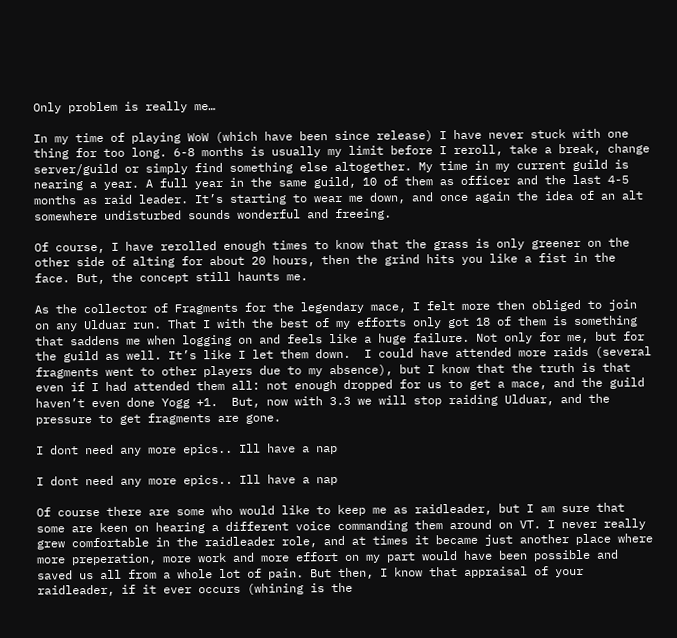Only problem is really me…

In my time of playing WoW (which have been since release) I have never stuck with one thing for too long. 6-8 months is usually my limit before I reroll, take a break, change server/guild or simply find something else altogether. My time in my current guild is nearing a year. A full year in the same guild, 10 of them as officer and the last 4-5 months as raid leader. It’s starting to wear me down, and once again the idea of an alt somewhere undisturbed sounds wonderful and freeing.

Of course, I have rerolled enough times to know that the grass is only greener on the other side of alting for about 20 hours, then the grind hits you like a fist in the face. But, the concept still haunts me.

As the collector of Fragments for the legendary mace, I felt more then obliged to join on any Ulduar run. That I with the best of my efforts only got 18 of them is something that saddens me when logging on and feels like a huge failure. Not only for me, but for the guild as well. It’s like I let them down.  I could have attended more raids (several fragments went to other players due to my absence), but I know that the truth is that even if I had attended them all: not enough dropped for us to get a mace, and the guild haven’t even done Yogg +1.  But, now with 3.3 we will stop raiding Ulduar, and the pressure to get fragments are gone.

I dont need any more epics.. Ill have a nap

I dont need any more epics.. Ill have a nap

Of course there are some who would like to keep me as raidleader, but I am sure that some are keen on hearing a different voice commanding them around on VT. I never really grew comfortable in the raidleader role, and at times it became just another place where more preperation, more work and more effort on my part would have been possible and saved us all from a whole lot of pain. But then, I know that appraisal of your raidleader, if it ever occurs (whining is the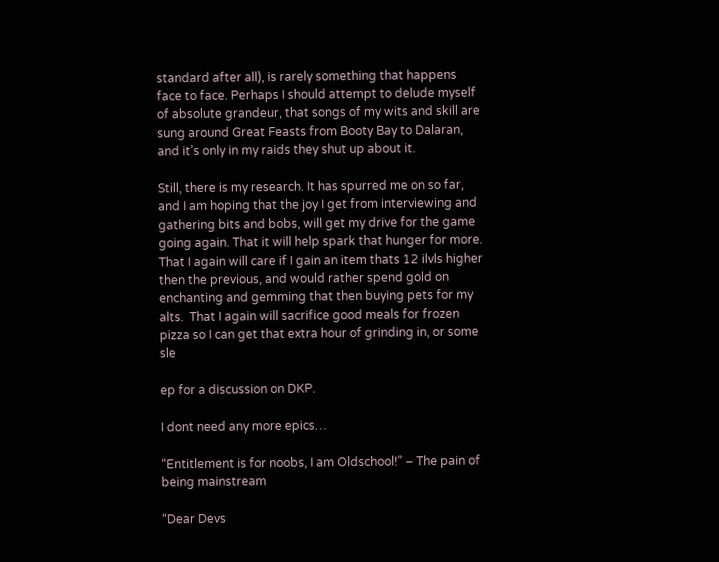standard after all), is rarely something that happens face to face. Perhaps I should attempt to delude myself of absolute grandeur, that songs of my wits and skill are sung around Great Feasts from Booty Bay to Dalaran, and it’s only in my raids they shut up about it.

Still, there is my research. It has spurred me on so far, and I am hoping that the joy I get from interviewing and gathering bits and bobs, will get my drive for the game going again. That it will help spark that hunger for more. That I again will care if I gain an item thats 12 ilvls higher then the previous, and would rather spend gold on enchanting and gemming that then buying pets for my alts.  That I again will sacrifice good meals for frozen pizza so I can get that extra hour of grinding in, or some sle

ep for a discussion on DKP.

I dont need any more epics…

“Entitlement is for noobs, I am Oldschool!” – The pain of being mainstream

“Dear Devs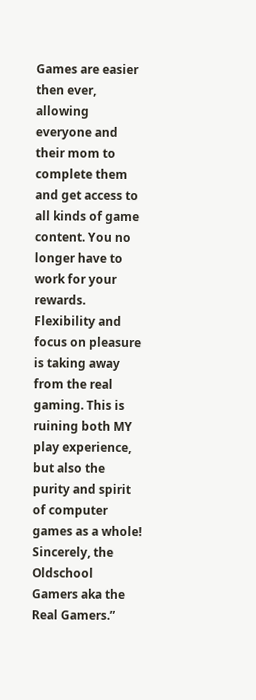Games are easier then ever, allowing everyone and their mom to complete them and get access to all kinds of game content. You no longer have to work for your rewards. Flexibility and focus on pleasure is taking away from the real gaming. This is ruining both MY play experience, but also the purity and spirit of computer games as a whole!
Sincerely, the Oldschool Gamers aka the Real Gamers.”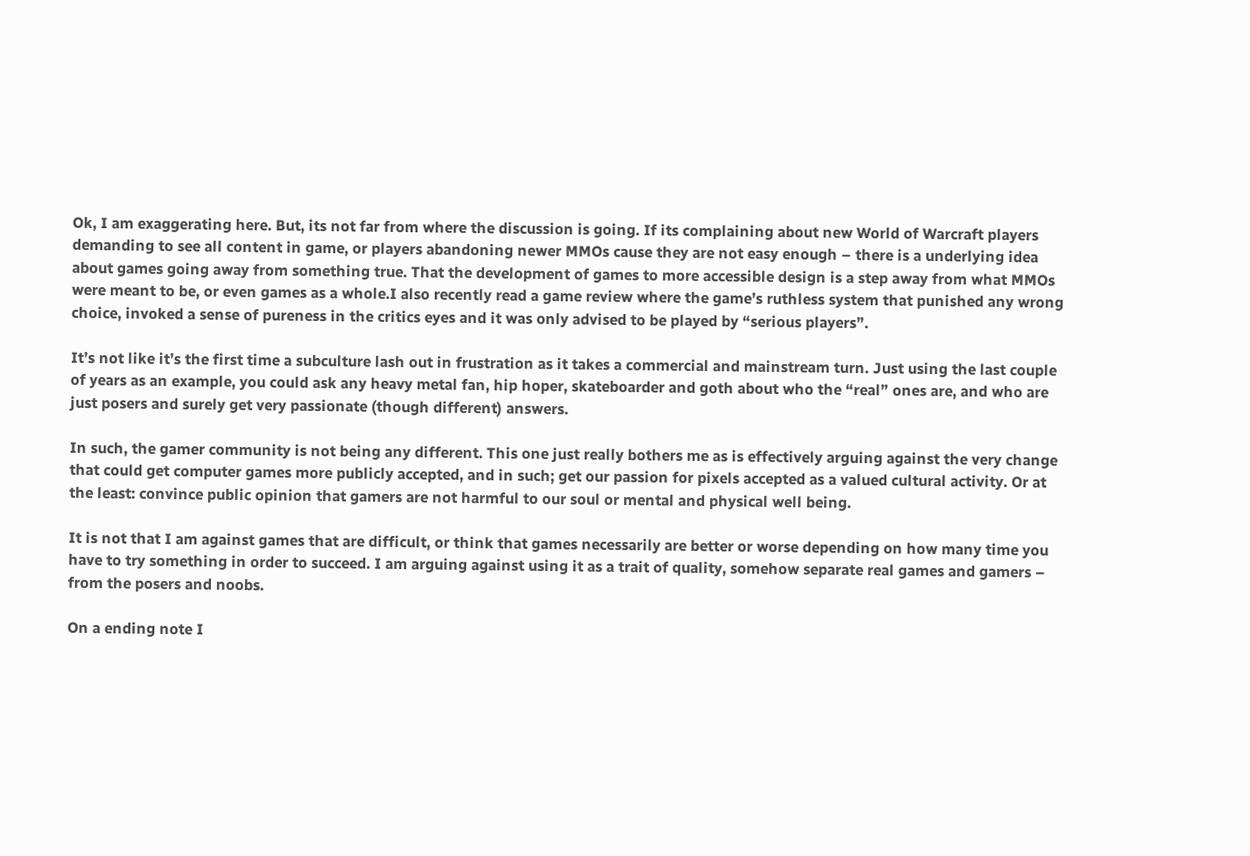Ok, I am exaggerating here. But, its not far from where the discussion is going. If its complaining about new World of Warcraft players demanding to see all content in game, or players abandoning newer MMOs cause they are not easy enough – there is a underlying idea about games going away from something true. That the development of games to more accessible design is a step away from what MMOs were meant to be, or even games as a whole.I also recently read a game review where the game’s ruthless system that punished any wrong choice, invoked a sense of pureness in the critics eyes and it was only advised to be played by “serious players”.

It’s not like it’s the first time a subculture lash out in frustration as it takes a commercial and mainstream turn. Just using the last couple of years as an example, you could ask any heavy metal fan, hip hoper, skateboarder and goth about who the “real” ones are, and who are just posers and surely get very passionate (though different) answers.

In such, the gamer community is not being any different. This one just really bothers me as is effectively arguing against the very change that could get computer games more publicly accepted, and in such; get our passion for pixels accepted as a valued cultural activity. Or at the least: convince public opinion that gamers are not harmful to our soul or mental and physical well being.

It is not that I am against games that are difficult, or think that games necessarily are better or worse depending on how many time you have to try something in order to succeed. I am arguing against using it as a trait of quality, somehow separate real games and gamers – from the posers and noobs.

On a ending note I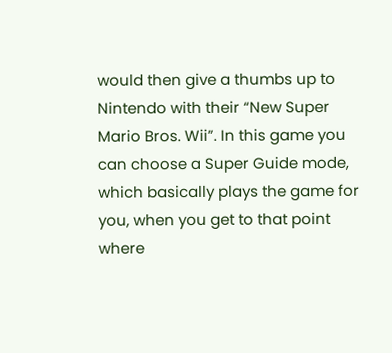would then give a thumbs up to Nintendo with their “New Super Mario Bros. Wii”. In this game you can choose a Super Guide mode, which basically plays the game for you, when you get to that point where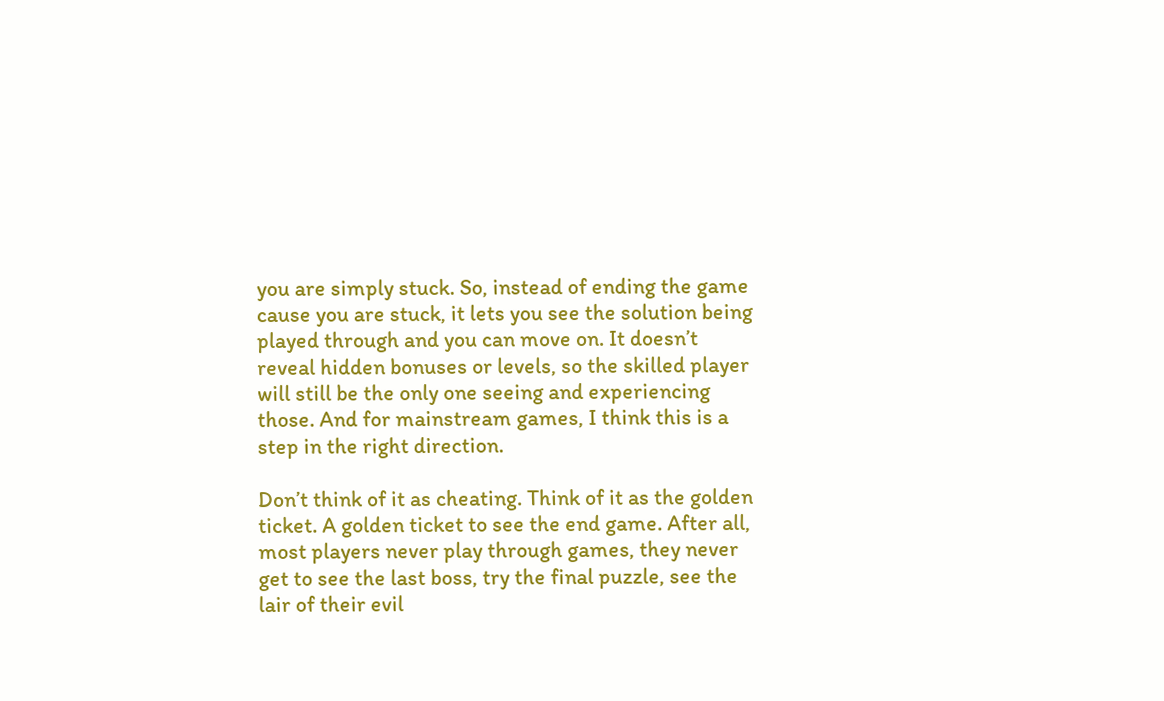you are simply stuck. So, instead of ending the game cause you are stuck, it lets you see the solution being played through and you can move on. It doesn’t reveal hidden bonuses or levels, so the skilled player will still be the only one seeing and experiencing those. And for mainstream games, I think this is a step in the right direction.

Don’t think of it as cheating. Think of it as the golden ticket. A golden ticket to see the end game. After all, most players never play through games, they never get to see the last boss, try the final puzzle, see the lair of their evil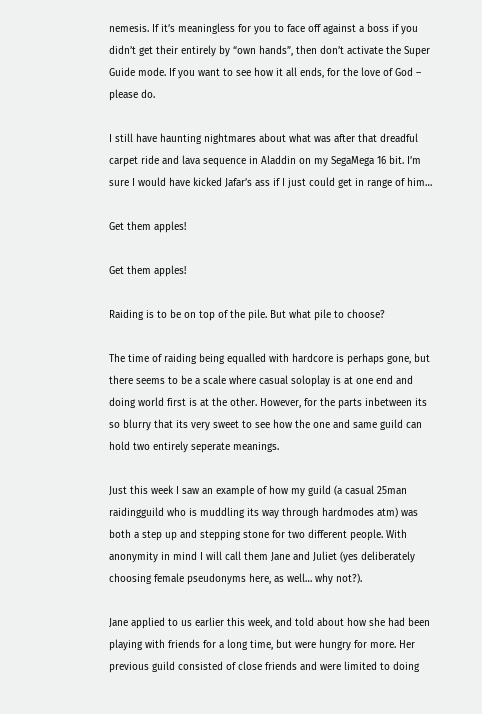nemesis. If it’s meaningless for you to face off against a boss if you didn’t get their entirely by “own hands”, then don’t activate the Super Guide mode. If you want to see how it all ends, for the love of God – please do.

I still have haunting nightmares about what was after that dreadful carpet ride and lava sequence in Aladdin on my SegaMega 16 bit. I’m sure I would have kicked Jafar’s ass if I just could get in range of him…

Get them apples!

Get them apples!

Raiding is to be on top of the pile. But what pile to choose?

The time of raiding being equalled with hardcore is perhaps gone, but there seems to be a scale where casual soloplay is at one end and doing world first is at the other. However, for the parts inbetween its so blurry that its very sweet to see how the one and same guild can hold two entirely seperate meanings.

Just this week I saw an example of how my guild (a casual 25man raidingguild who is muddling its way through hardmodes atm) was both a step up and stepping stone for two different people. With anonymity in mind I will call them Jane and Juliet (yes deliberately choosing female pseudonyms here, as well… why not?).

Jane applied to us earlier this week, and told about how she had been playing with friends for a long time, but were hungry for more. Her previous guild consisted of close friends and were limited to doing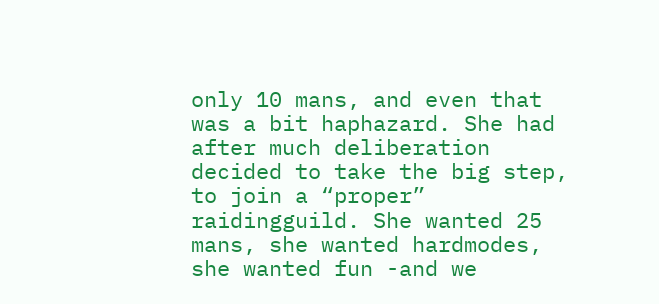only 10 mans, and even that was a bit haphazard. She had after much deliberation decided to take the big step, to join a “proper” raidingguild. She wanted 25 mans, she wanted hardmodes, she wanted fun -and we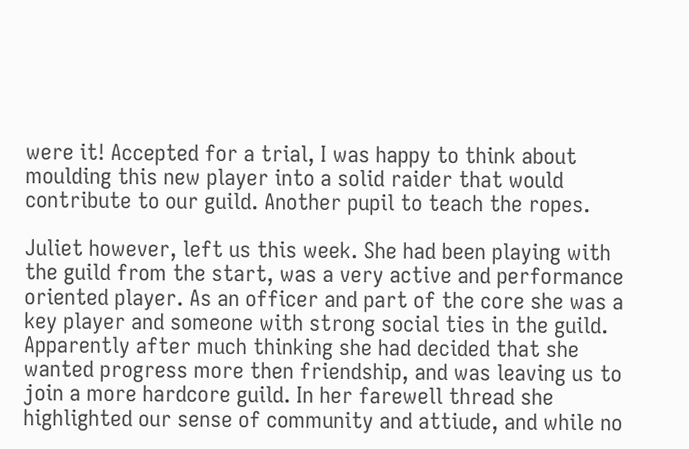were it! Accepted for a trial, I was happy to think about moulding this new player into a solid raider that would contribute to our guild. Another pupil to teach the ropes.

Juliet however, left us this week. She had been playing with the guild from the start, was a very active and performance oriented player. As an officer and part of the core she was a key player and someone with strong social ties in the guild. Apparently after much thinking she had decided that she wanted progress more then friendship, and was leaving us to join a more hardcore guild. In her farewell thread she highlighted our sense of community and attiude, and while no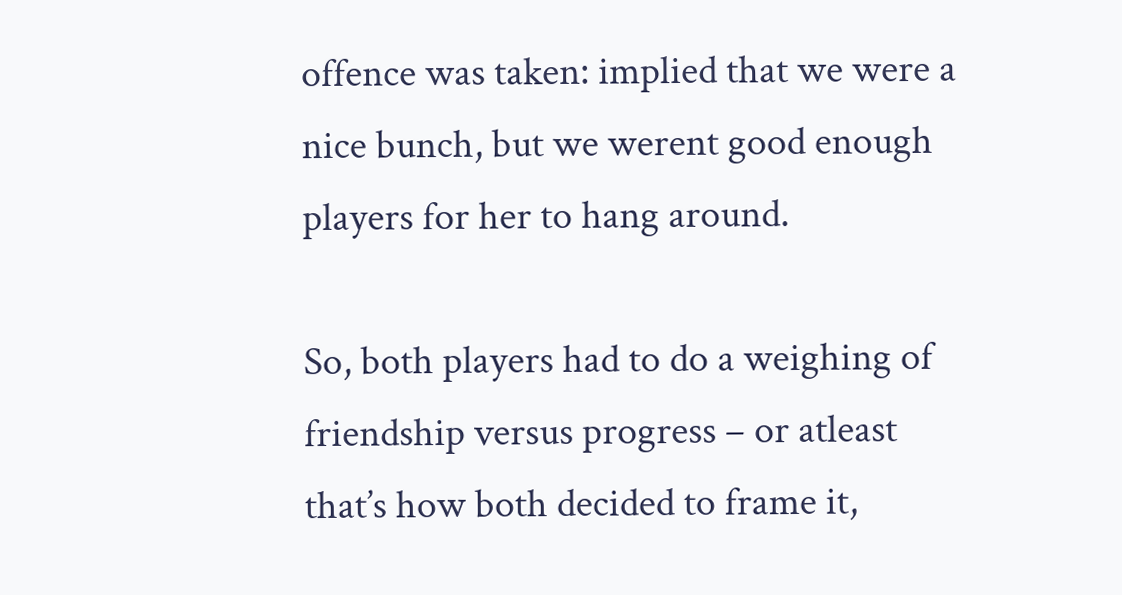offence was taken: implied that we were a nice bunch, but we werent good enough players for her to hang around.

So, both players had to do a weighing of friendship versus progress – or atleast that’s how both decided to frame it,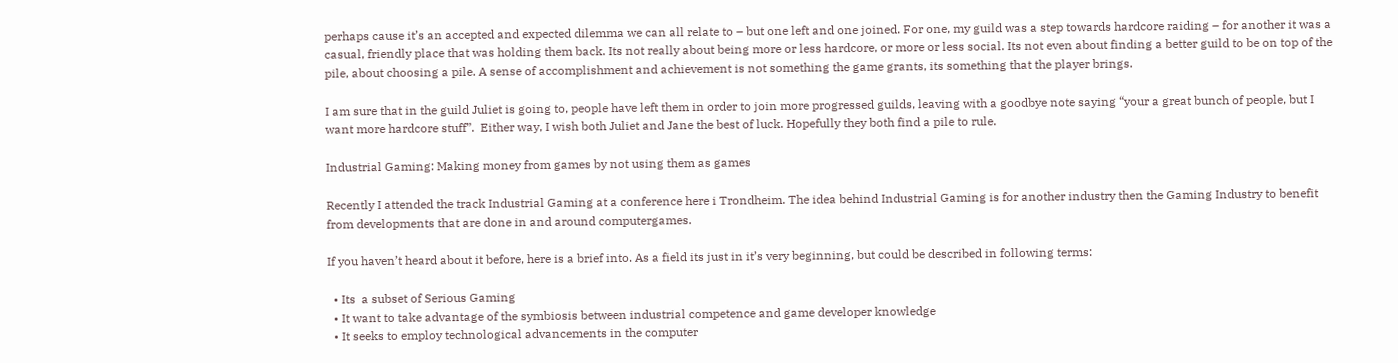perhaps cause it’s an accepted and expected dilemma we can all relate to – but one left and one joined. For one, my guild was a step towards hardcore raiding – for another it was a casual, friendly place that was holding them back. Its not really about being more or less hardcore, or more or less social. Its not even about finding a better guild to be on top of the pile, about choosing a pile. A sense of accomplishment and achievement is not something the game grants, its something that the player brings.

I am sure that in the guild Juliet is going to, people have left them in order to join more progressed guilds, leaving with a goodbye note saying “your a great bunch of people, but I want more hardcore stuff”.  Either way, I wish both Juliet and Jane the best of luck. Hopefully they both find a pile to rule.

Industrial Gaming: Making money from games by not using them as games

Recently I attended the track Industrial Gaming at a conference here i Trondheim. The idea behind Industrial Gaming is for another industry then the Gaming Industry to benefit from developments that are done in and around computergames.

If you haven’t heard about it before, here is a brief into. As a field its just in it’s very beginning, but could be described in following terms:

  • Its  a subset of Serious Gaming
  • It want to take advantage of the symbiosis between industrial competence and game developer knowledge
  • It seeks to employ technological advancements in the computer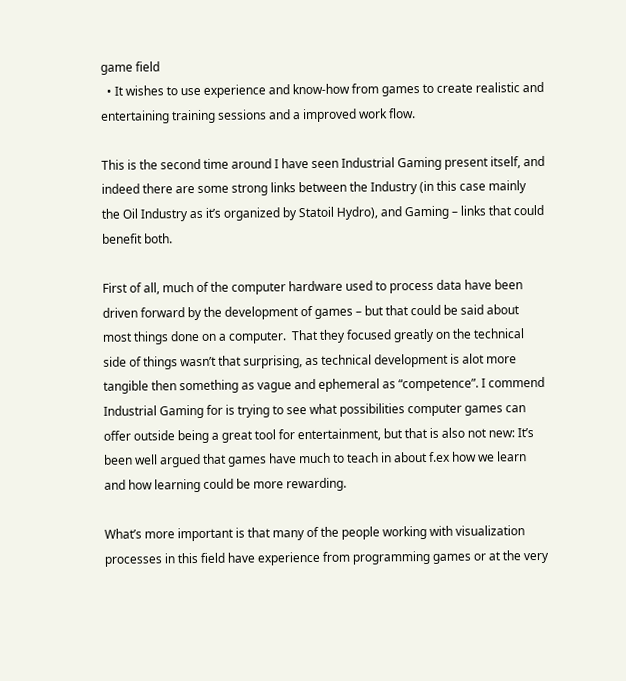game field
  • It wishes to use experience and know-how from games to create realistic and entertaining training sessions and a improved work flow.

This is the second time around I have seen Industrial Gaming present itself, and indeed there are some strong links between the Industry (in this case mainly the Oil Industry as it’s organized by Statoil Hydro), and Gaming – links that could benefit both.

First of all, much of the computer hardware used to process data have been driven forward by the development of games – but that could be said about most things done on a computer.  That they focused greatly on the technical side of things wasn’t that surprising, as technical development is alot more tangible then something as vague and ephemeral as “competence”. I commend Industrial Gaming for is trying to see what possibilities computer games can offer outside being a great tool for entertainment, but that is also not new: It’s been well argued that games have much to teach in about f.ex how we learn and how learning could be more rewarding.

What’s more important is that many of the people working with visualization processes in this field have experience from programming games or at the very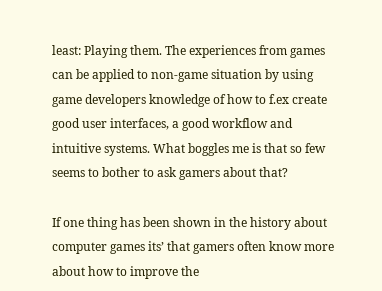least: Playing them. The experiences from games can be applied to non-game situation by using game developers knowledge of how to f.ex create good user interfaces, a good workflow and intuitive systems. What boggles me is that so few seems to bother to ask gamers about that?

If one thing has been shown in the history about computer games its’ that gamers often know more about how to improve the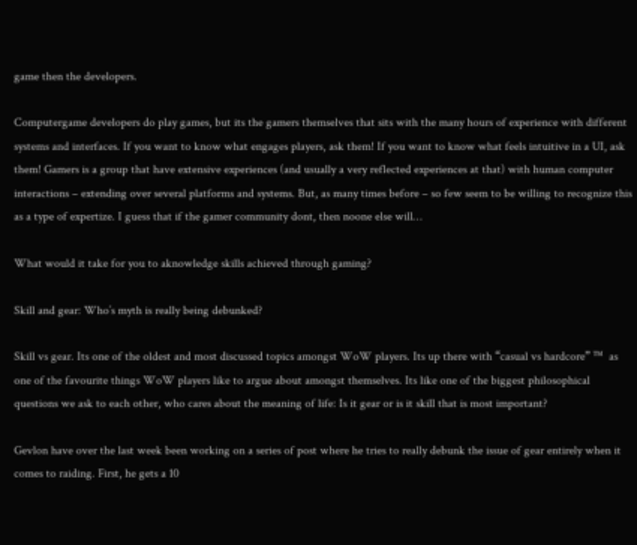game then the developers.

Computergame developers do play games, but its the gamers themselves that sits with the many hours of experience with different systems and interfaces. If you want to know what engages players, ask them! If you want to know what feels intuitive in a UI, ask them! Gamers is a group that have extensive experiences (and usually a very reflected experiences at that) with human computer interactions – extending over several platforms and systems. But, as many times before – so few seem to be willing to recognize this as a type of expertize. I guess that if the gamer community dont, then noone else will…

What would it take for you to aknowledge skills achieved through gaming?

Skill and gear: Who’s myth is really being debunked?

Skill vs gear. Its one of the oldest and most discussed topics amongst WoW players. Its up there with “casual vs hardcore” ™  as one of the favourite things WoW players like to argue about amongst themselves. Its like one of the biggest philosophical questions we ask to each other, who cares about the meaning of life: Is it gear or is it skill that is most important?

Gevlon have over the last week been working on a series of post where he tries to really debunk the issue of gear entirely when it comes to raiding. First, he gets a 10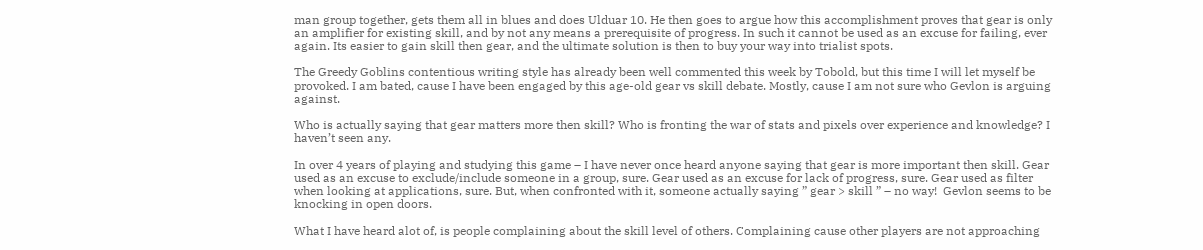man group together, gets them all in blues and does Ulduar 10. He then goes to argue how this accomplishment proves that gear is only an amplifier for existing skill, and by not any means a prerequisite of progress. In such it cannot be used as an excuse for failing, ever again. Its easier to gain skill then gear, and the ultimate solution is then to buy your way into trialist spots.

The Greedy Goblins contentious writing style has already been well commented this week by Tobold, but this time I will let myself be provoked. I am bated, cause I have been engaged by this age-old gear vs skill debate. Mostly, cause I am not sure who Gevlon is arguing against.

Who is actually saying that gear matters more then skill? Who is fronting the war of stats and pixels over experience and knowledge? I haven’t seen any.

In over 4 years of playing and studying this game – I have never once heard anyone saying that gear is more important then skill. Gear used as an excuse to exclude/include someone in a group, sure. Gear used as an excuse for lack of progress, sure. Gear used as filter when looking at applications, sure. But, when confronted with it, someone actually saying ” gear > skill ” – no way!  Gevlon seems to be knocking in open doors.

What I have heard alot of, is people complaining about the skill level of others. Complaining cause other players are not approaching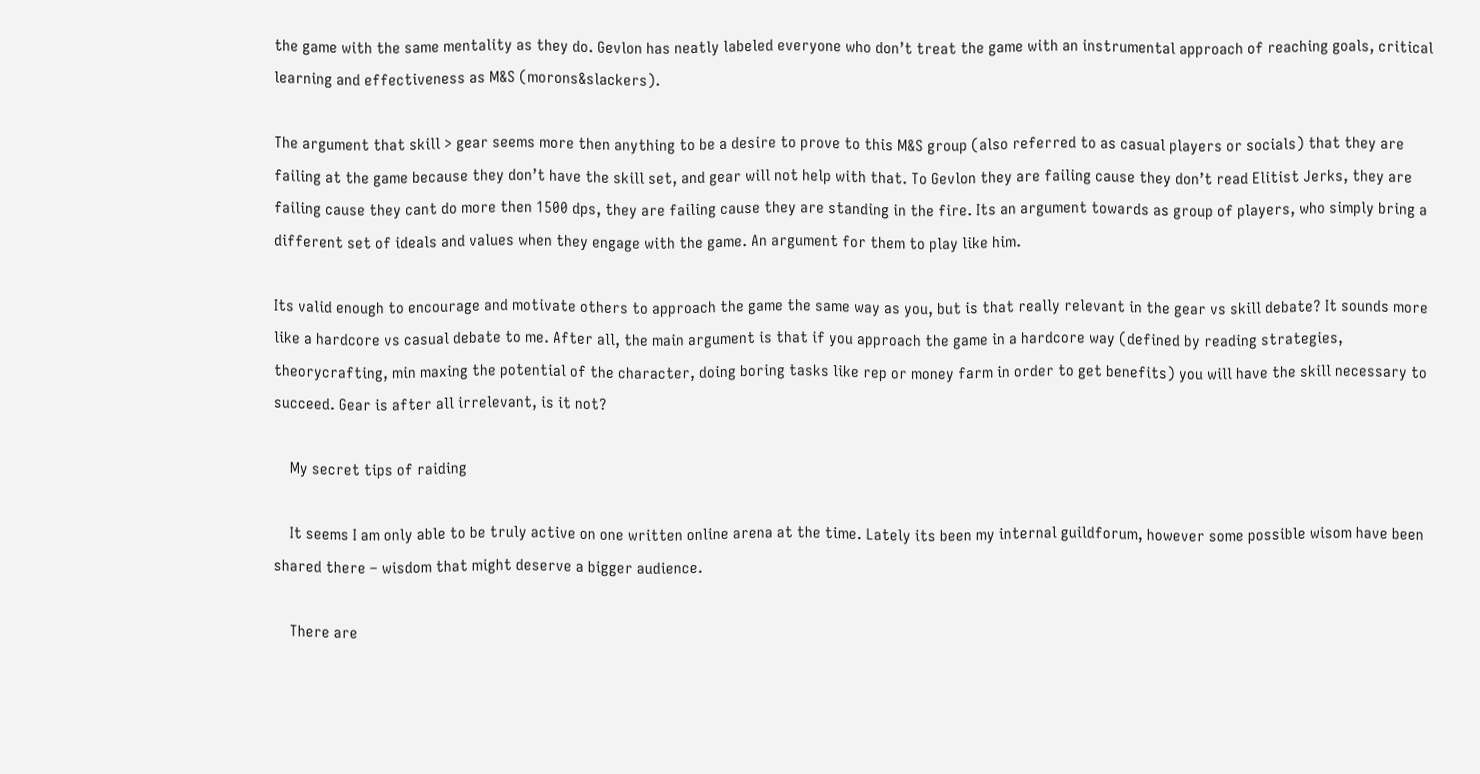the game with the same mentality as they do. Gevlon has neatly labeled everyone who don’t treat the game with an instrumental approach of reaching goals, critical learning and effectiveness as M&S (morons&slackers).

The argument that skill > gear seems more then anything to be a desire to prove to this M&S group (also referred to as casual players or socials) that they are failing at the game because they don’t have the skill set, and gear will not help with that. To Gevlon they are failing cause they don’t read Elitist Jerks, they are failing cause they cant do more then 1500 dps, they are failing cause they are standing in the fire. Its an argument towards as group of players, who simply bring a different set of ideals and values when they engage with the game. An argument for them to play like him.

Its valid enough to encourage and motivate others to approach the game the same way as you, but is that really relevant in the gear vs skill debate? It sounds more like a hardcore vs casual debate to me. After all, the main argument is that if you approach the game in a hardcore way (defined by reading strategies, theorycrafting, min maxing the potential of the character, doing boring tasks like rep or money farm in order to get benefits) you will have the skill necessary to succeed. Gear is after all irrelevant, is it not?

    My secret tips of raiding

    It seems I am only able to be truly active on one written online arena at the time. Lately its been my internal guildforum, however some possible wisom have been shared there – wisdom that might deserve a bigger audience.

    There are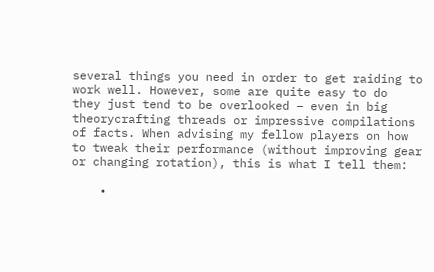several things you need in order to get raiding to work well. However, some are quite easy to do  they just tend to be overlooked – even in big theorycrafting threads or impressive compilations of facts. When advising my fellow players on how to tweak their performance (without improving gear or changing rotation), this is what I tell them:

    •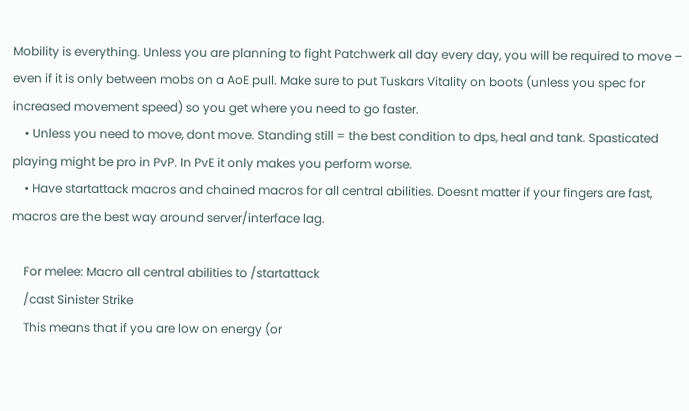Mobility is everything. Unless you are planning to fight Patchwerk all day every day, you will be required to move – even if it is only between mobs on a AoE pull. Make sure to put Tuskars Vitality on boots (unless you spec for increased movement speed) so you get where you need to go faster.
    • Unless you need to move, dont move. Standing still = the best condition to dps, heal and tank. Spasticated playing might be pro in PvP. In PvE it only makes you perform worse.
    • Have startattack macros and chained macros for all central abilities. Doesnt matter if your fingers are fast, macros are the best way around server/interface lag.

    For melee: Macro all central abilities to /startattack
    /cast Sinister Strike
    This means that if you are low on energy (or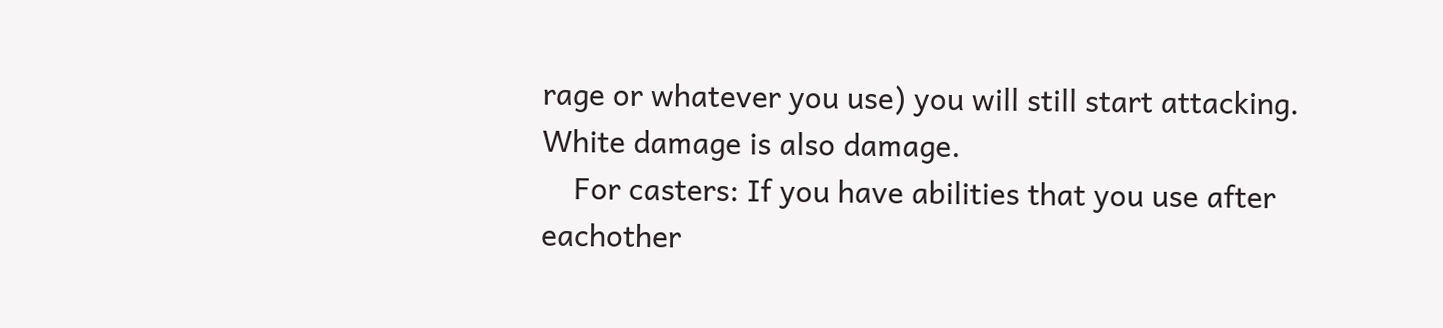rage or whatever you use) you will still start attacking. White damage is also damage.
    For casters: If you have abilities that you use after eachother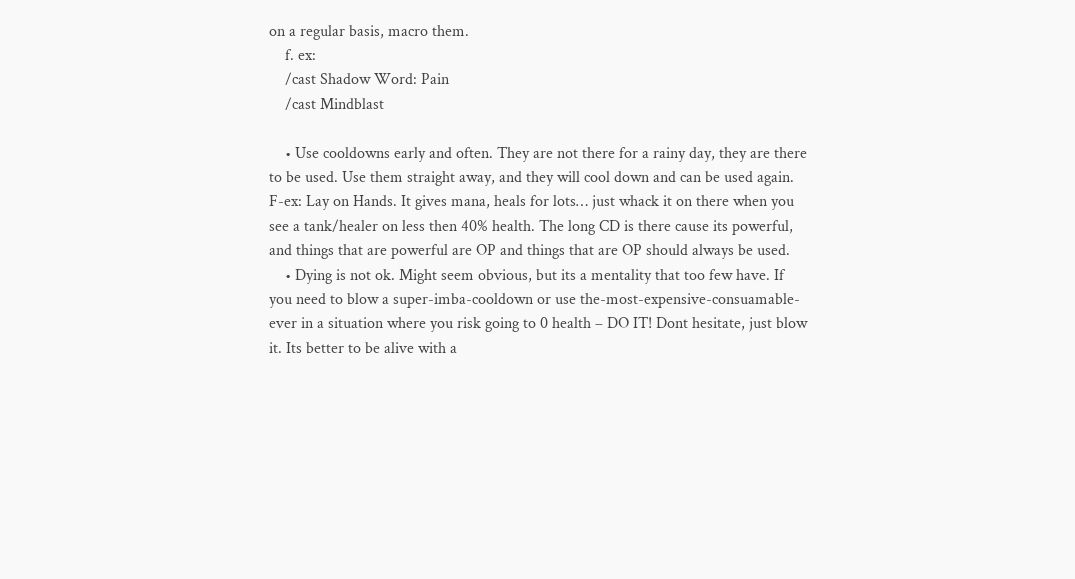on a regular basis, macro them.
    f. ex:
    /cast Shadow Word: Pain
    /cast Mindblast

    • Use cooldowns early and often. They are not there for a rainy day, they are there to be used. Use them straight away, and they will cool down and can be used again. F-ex: Lay on Hands. It gives mana, heals for lots… just whack it on there when you see a tank/healer on less then 40% health. The long CD is there cause its powerful, and things that are powerful are OP and things that are OP should always be used.
    • Dying is not ok. Might seem obvious, but its a mentality that too few have. If you need to blow a super-imba-cooldown or use the-most-expensive-consuamable-ever in a situation where you risk going to 0 health – DO IT! Dont hesitate, just blow it. Its better to be alive with a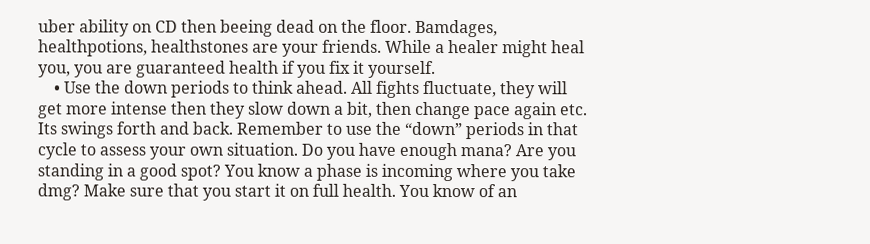uber ability on CD then beeing dead on the floor. Bamdages, healthpotions, healthstones are your friends. While a healer might heal you, you are guaranteed health if you fix it yourself.
    • Use the down periods to think ahead. All fights fluctuate, they will get more intense then they slow down a bit, then change pace again etc. Its swings forth and back. Remember to use the “down” periods in that cycle to assess your own situation. Do you have enough mana? Are you standing in a good spot? You know a phase is incoming where you take dmg? Make sure that you start it on full health. You know of an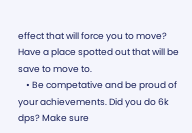effect that will force you to move? Have a place spotted out that will be save to move to.
    • Be competative and be proud of your achievements. Did you do 6k dps? Make sure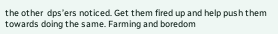the other  dps’ers noticed. Get them fired up and help push them towards doing the same. Farming and boredom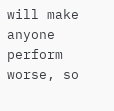will make anyone perform worse, so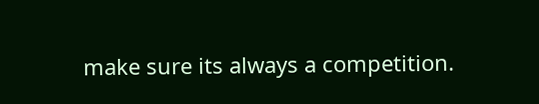make sure its always a competition.